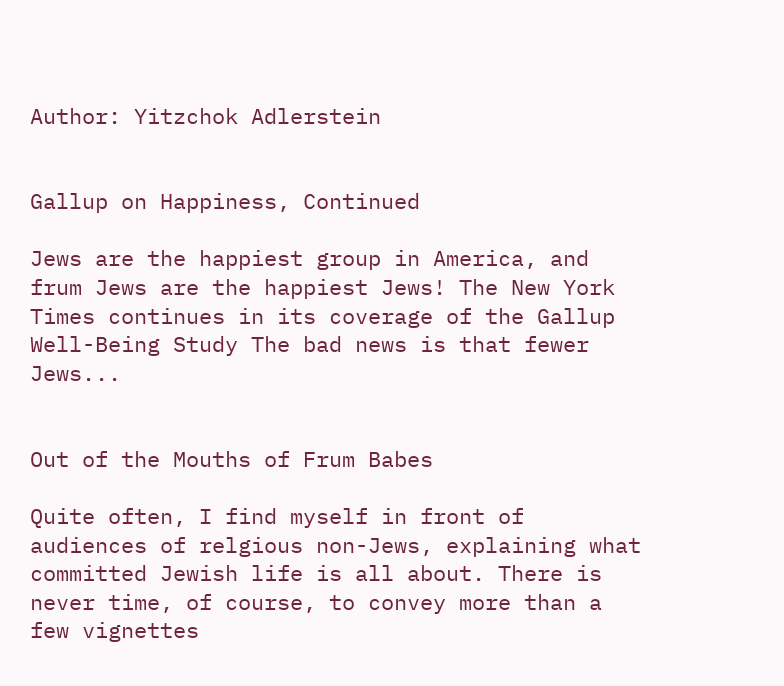Author: Yitzchok Adlerstein


Gallup on Happiness, Continued

Jews are the happiest group in America, and frum Jews are the happiest Jews! The New York Times continues in its coverage of the Gallup Well-Being Study The bad news is that fewer Jews...


Out of the Mouths of Frum Babes

Quite often, I find myself in front of audiences of relgious non-Jews, explaining what committed Jewish life is all about. There is never time, of course, to convey more than a few vignettes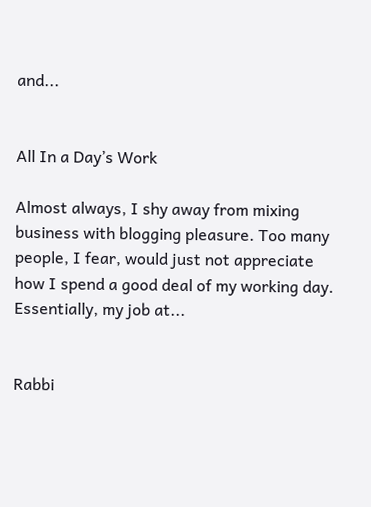and...


All In a Day’s Work

Almost always, I shy away from mixing business with blogging pleasure. Too many people, I fear, would just not appreciate how I spend a good deal of my working day. Essentially, my job at...


Rabbi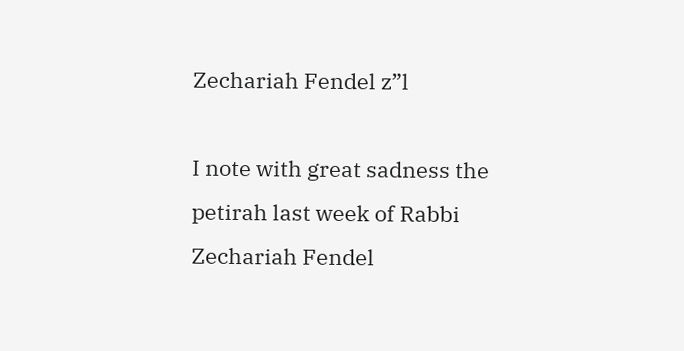Zechariah Fendel z”l

I note with great sadness the petirah last week of Rabbi Zechariah Fendel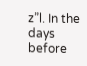z”l. In the days before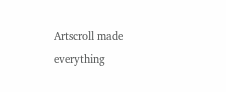Artscroll made everything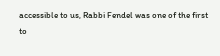accessible to us, Rabbi Fendel was one of the first to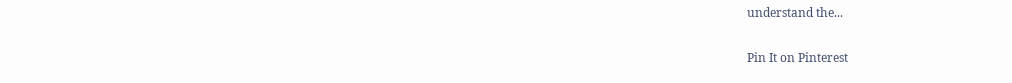understand the...

Pin It on Pinterest